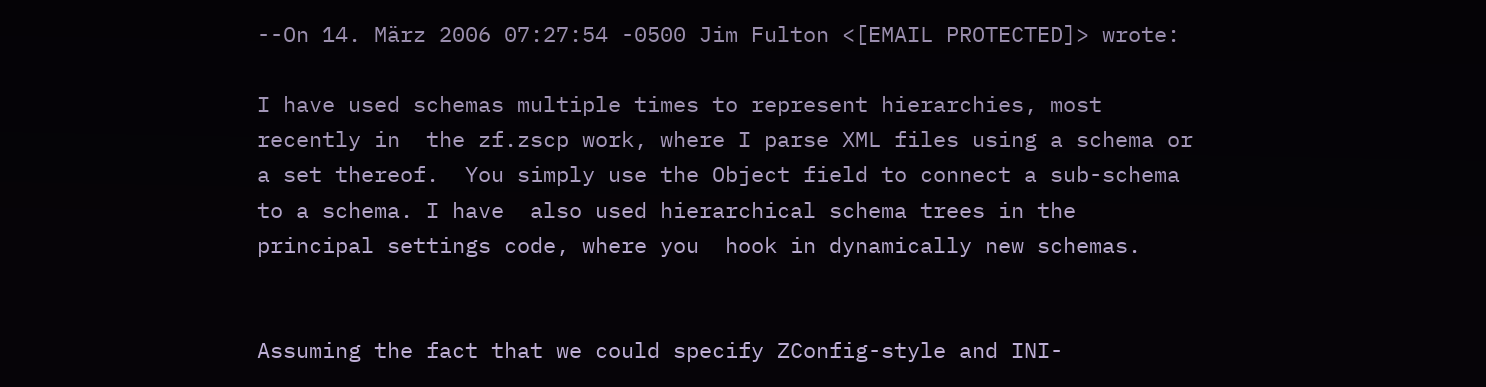--On 14. März 2006 07:27:54 -0500 Jim Fulton <[EMAIL PROTECTED]> wrote:

I have used schemas multiple times to represent hierarchies, most
recently in  the zf.zscp work, where I parse XML files using a schema or
a set thereof.  You simply use the Object field to connect a sub-schema
to a schema. I have  also used hierarchical schema trees in the
principal settings code, where you  hook in dynamically new schemas.


Assuming the fact that we could specify ZConfig-style and INI-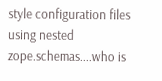style configuration files using nested zope.schemas....who is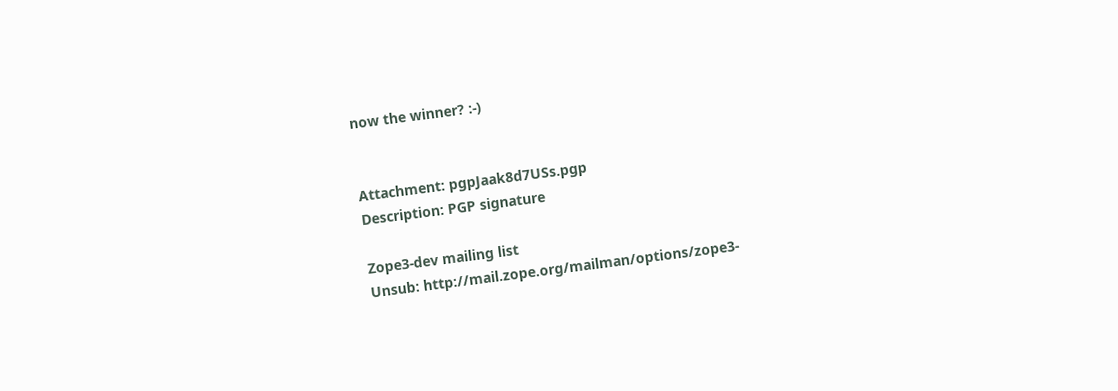now the winner? :-)


Attachment: pgpJaak8d7USs.pgp
Description: PGP signature

Zope3-dev mailing list
Unsub: http://mail.zope.org/mailman/options/zope3-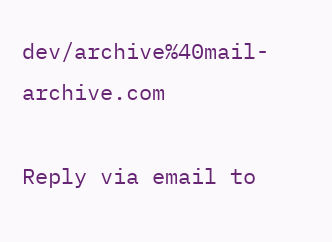dev/archive%40mail-archive.com

Reply via email to